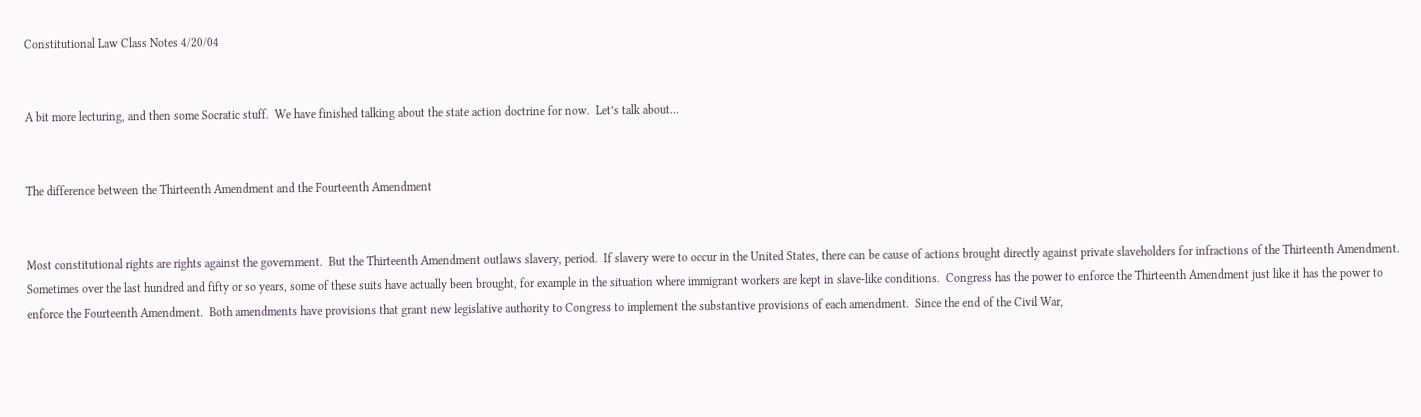Constitutional Law Class Notes 4/20/04


A bit more lecturing, and then some Socratic stuff.  We have finished talking about the state action doctrine for now.  Let’s talk about…


The difference between the Thirteenth Amendment and the Fourteenth Amendment


Most constitutional rights are rights against the government.  But the Thirteenth Amendment outlaws slavery, period.  If slavery were to occur in the United States, there can be cause of actions brought directly against private slaveholders for infractions of the Thirteenth Amendment.  Sometimes over the last hundred and fifty or so years, some of these suits have actually been brought, for example in the situation where immigrant workers are kept in slave-like conditions.  Congress has the power to enforce the Thirteenth Amendment just like it has the power to enforce the Fourteenth Amendment.  Both amendments have provisions that grant new legislative authority to Congress to implement the substantive provisions of each amendment.  Since the end of the Civil War,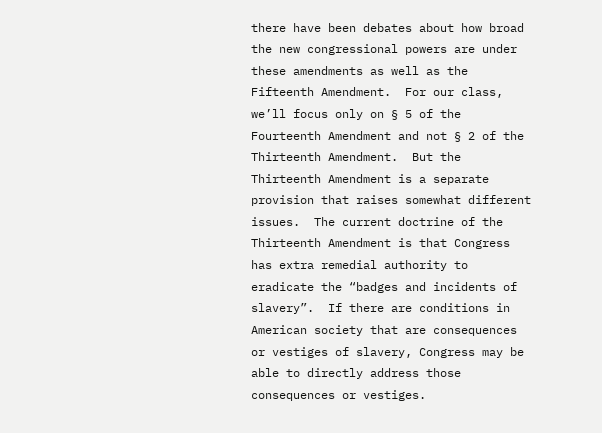there have been debates about how broad the new congressional powers are under these amendments as well as the Fifteenth Amendment.  For our class, we’ll focus only on § 5 of the Fourteenth Amendment and not § 2 of the Thirteenth Amendment.  But the Thirteenth Amendment is a separate provision that raises somewhat different issues.  The current doctrine of the Thirteenth Amendment is that Congress has extra remedial authority to eradicate the “badges and incidents of slavery”.  If there are conditions in American society that are consequences or vestiges of slavery, Congress may be able to directly address those consequences or vestiges.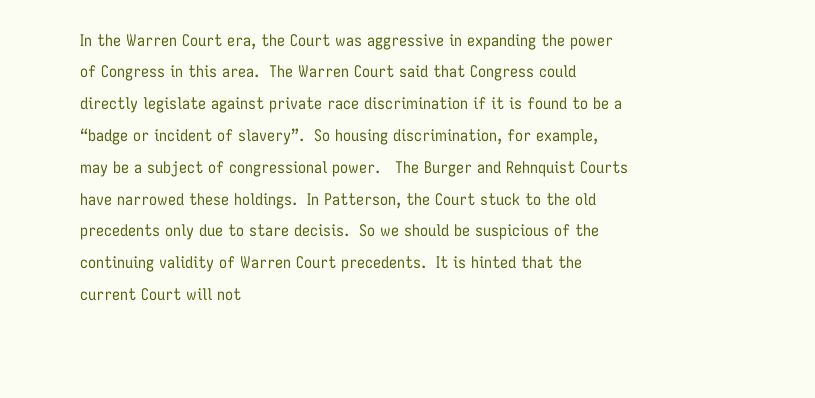In the Warren Court era, the Court was aggressive in expanding the power of Congress in this area.  The Warren Court said that Congress could directly legislate against private race discrimination if it is found to be a “badge or incident of slavery”.  So housing discrimination, for example, may be a subject of congressional power.   The Burger and Rehnquist Courts have narrowed these holdings.  In Patterson, the Court stuck to the old precedents only due to stare decisis.  So we should be suspicious of the continuing validity of Warren Court precedents.  It is hinted that the current Court will not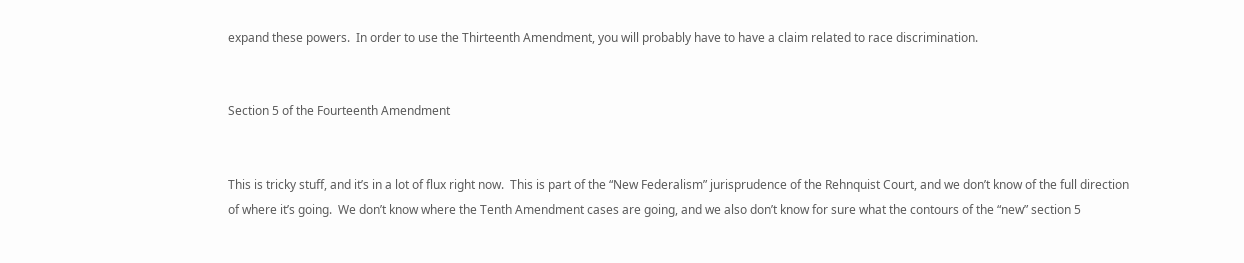expand these powers.  In order to use the Thirteenth Amendment, you will probably have to have a claim related to race discrimination.


Section 5 of the Fourteenth Amendment


This is tricky stuff, and it’s in a lot of flux right now.  This is part of the “New Federalism” jurisprudence of the Rehnquist Court, and we don’t know of the full direction of where it’s going.  We don’t know where the Tenth Amendment cases are going, and we also don’t know for sure what the contours of the “new” section 5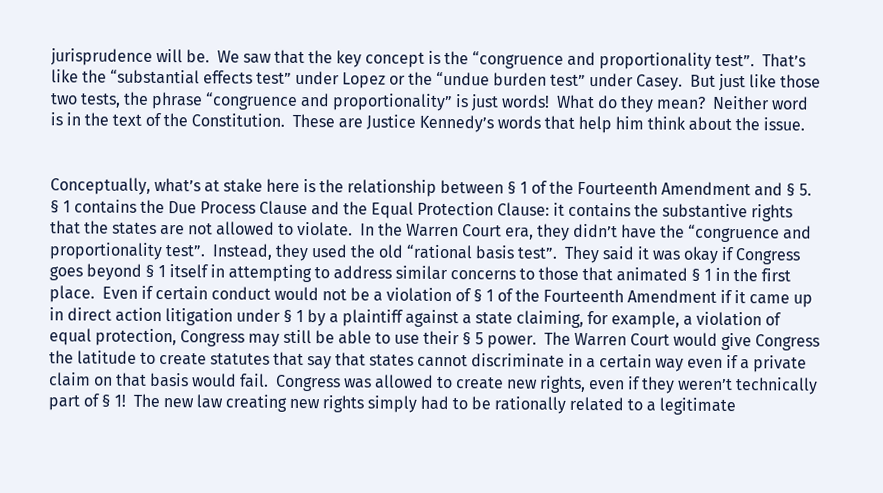jurisprudence will be.  We saw that the key concept is the “congruence and proportionality test”.  That’s like the “substantial effects test” under Lopez or the “undue burden test” under Casey.  But just like those two tests, the phrase “congruence and proportionality” is just words!  What do they mean?  Neither word is in the text of the Constitution.  These are Justice Kennedy’s words that help him think about the issue.


Conceptually, what’s at stake here is the relationship between § 1 of the Fourteenth Amendment and § 5.  § 1 contains the Due Process Clause and the Equal Protection Clause: it contains the substantive rights that the states are not allowed to violate.  In the Warren Court era, they didn’t have the “congruence and proportionality test”.  Instead, they used the old “rational basis test”.  They said it was okay if Congress goes beyond § 1 itself in attempting to address similar concerns to those that animated § 1 in the first place.  Even if certain conduct would not be a violation of § 1 of the Fourteenth Amendment if it came up in direct action litigation under § 1 by a plaintiff against a state claiming, for example, a violation of equal protection, Congress may still be able to use their § 5 power.  The Warren Court would give Congress the latitude to create statutes that say that states cannot discriminate in a certain way even if a private claim on that basis would fail.  Congress was allowed to create new rights, even if they weren’t technically part of § 1!  The new law creating new rights simply had to be rationally related to a legitimate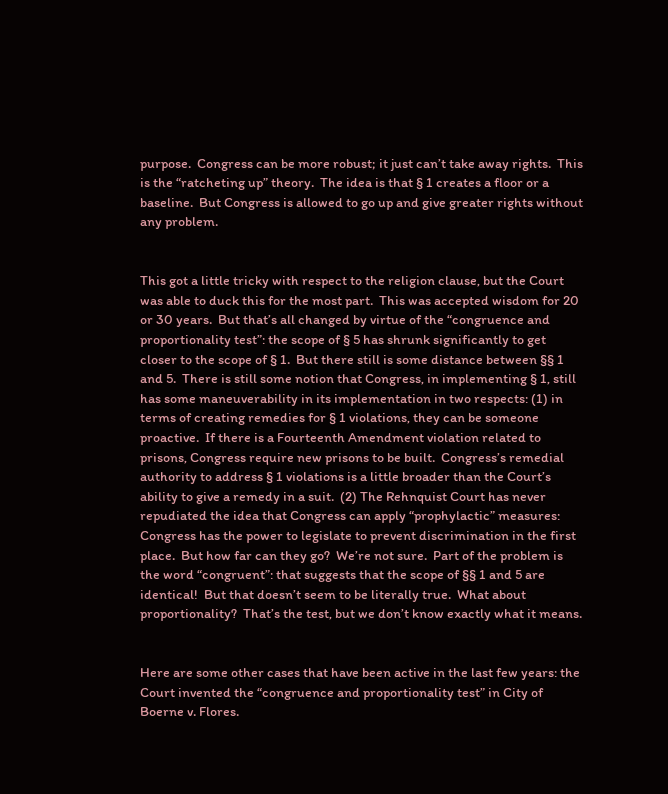purpose.  Congress can be more robust; it just can’t take away rights.  This is the “ratcheting up” theory.  The idea is that § 1 creates a floor or a baseline.  But Congress is allowed to go up and give greater rights without any problem.


This got a little tricky with respect to the religion clause, but the Court was able to duck this for the most part.  This was accepted wisdom for 20 or 30 years.  But that’s all changed by virtue of the “congruence and proportionality test”: the scope of § 5 has shrunk significantly to get closer to the scope of § 1.  But there still is some distance between §§ 1 and 5.  There is still some notion that Congress, in implementing § 1, still has some maneuverability in its implementation in two respects: (1) in terms of creating remedies for § 1 violations, they can be someone proactive.  If there is a Fourteenth Amendment violation related to prisons, Congress require new prisons to be built.  Congress’s remedial authority to address § 1 violations is a little broader than the Court’s ability to give a remedy in a suit.  (2) The Rehnquist Court has never repudiated the idea that Congress can apply “prophylactic” measures: Congress has the power to legislate to prevent discrimination in the first place.  But how far can they go?  We’re not sure.  Part of the problem is the word “congruent”: that suggests that the scope of §§ 1 and 5 are identical!  But that doesn’t seem to be literally true.  What about proportionality?  That’s the test, but we don’t know exactly what it means.


Here are some other cases that have been active in the last few years: the Court invented the “congruence and proportionality test” in City of Boerne v. Flores.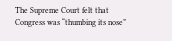The Supreme Court felt that Congress was “thumbing its nose”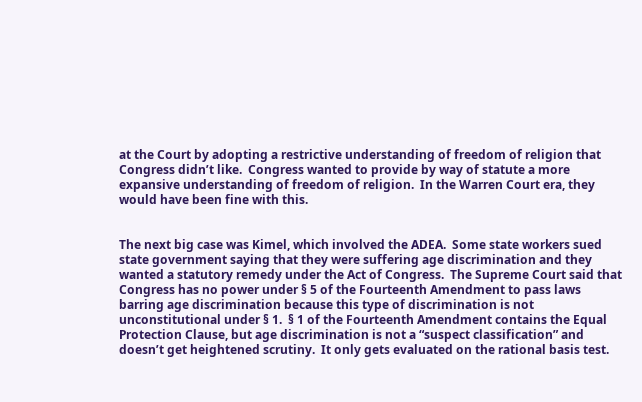at the Court by adopting a restrictive understanding of freedom of religion that Congress didn’t like.  Congress wanted to provide by way of statute a more expansive understanding of freedom of religion.  In the Warren Court era, they would have been fine with this.


The next big case was Kimel, which involved the ADEA.  Some state workers sued state government saying that they were suffering age discrimination and they wanted a statutory remedy under the Act of Congress.  The Supreme Court said that Congress has no power under § 5 of the Fourteenth Amendment to pass laws barring age discrimination because this type of discrimination is not unconstitutional under § 1.  § 1 of the Fourteenth Amendment contains the Equal Protection Clause, but age discrimination is not a “suspect classification” and doesn’t get heightened scrutiny.  It only gets evaluated on the rational basis test.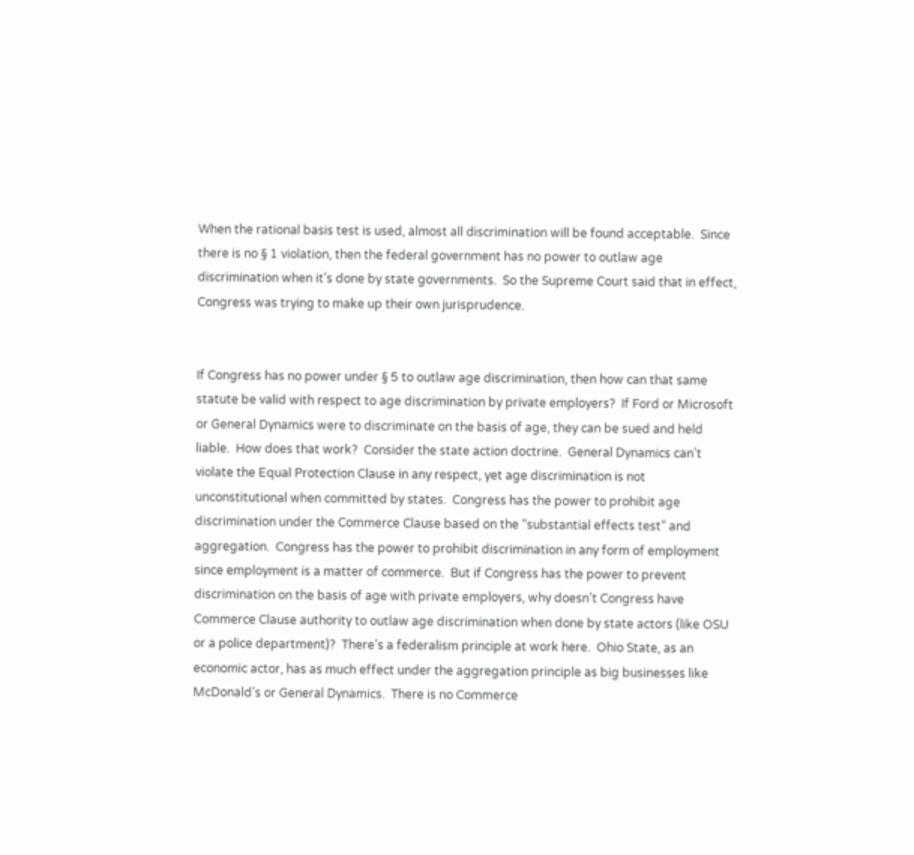When the rational basis test is used, almost all discrimination will be found acceptable.  Since there is no § 1 violation, then the federal government has no power to outlaw age discrimination when it’s done by state governments.  So the Supreme Court said that in effect, Congress was trying to make up their own jurisprudence.


If Congress has no power under § 5 to outlaw age discrimination, then how can that same statute be valid with respect to age discrimination by private employers?  If Ford or Microsoft or General Dynamics were to discriminate on the basis of age, they can be sued and held liable.  How does that work?  Consider the state action doctrine.  General Dynamics can’t violate the Equal Protection Clause in any respect, yet age discrimination is not unconstitutional when committed by states.  Congress has the power to prohibit age discrimination under the Commerce Clause based on the “substantial effects test” and aggregation.  Congress has the power to prohibit discrimination in any form of employment since employment is a matter of commerce.  But if Congress has the power to prevent discrimination on the basis of age with private employers, why doesn’t Congress have Commerce Clause authority to outlaw age discrimination when done by state actors (like OSU or a police department)?  There’s a federalism principle at work here.  Ohio State, as an economic actor, has as much effect under the aggregation principle as big businesses like McDonald’s or General Dynamics.  There is no Commerce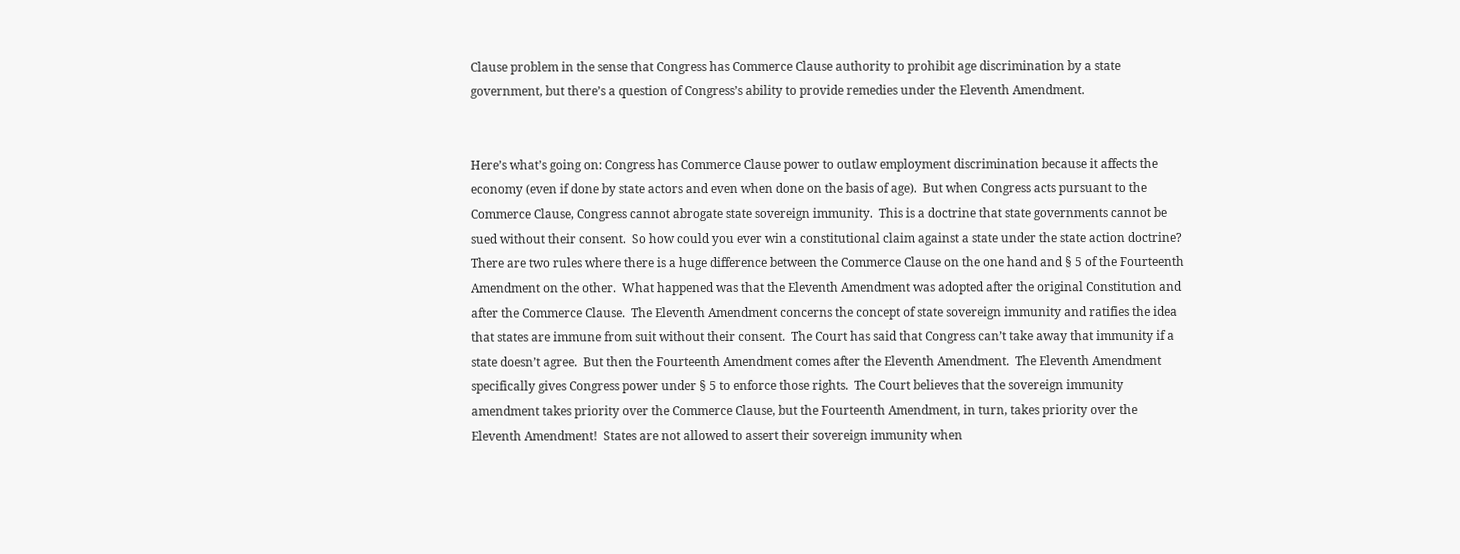Clause problem in the sense that Congress has Commerce Clause authority to prohibit age discrimination by a state government, but there’s a question of Congress’s ability to provide remedies under the Eleventh Amendment.


Here’s what’s going on: Congress has Commerce Clause power to outlaw employment discrimination because it affects the economy (even if done by state actors and even when done on the basis of age).  But when Congress acts pursuant to the Commerce Clause, Congress cannot abrogate state sovereign immunity.  This is a doctrine that state governments cannot be sued without their consent.  So how could you ever win a constitutional claim against a state under the state action doctrine?  There are two rules where there is a huge difference between the Commerce Clause on the one hand and § 5 of the Fourteenth Amendment on the other.  What happened was that the Eleventh Amendment was adopted after the original Constitution and after the Commerce Clause.  The Eleventh Amendment concerns the concept of state sovereign immunity and ratifies the idea that states are immune from suit without their consent.  The Court has said that Congress can’t take away that immunity if a state doesn’t agree.  But then the Fourteenth Amendment comes after the Eleventh Amendment.  The Eleventh Amendment specifically gives Congress power under § 5 to enforce those rights.  The Court believes that the sovereign immunity amendment takes priority over the Commerce Clause, but the Fourteenth Amendment, in turn, takes priority over the Eleventh Amendment!  States are not allowed to assert their sovereign immunity when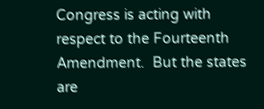Congress is acting with respect to the Fourteenth Amendment.  But the states are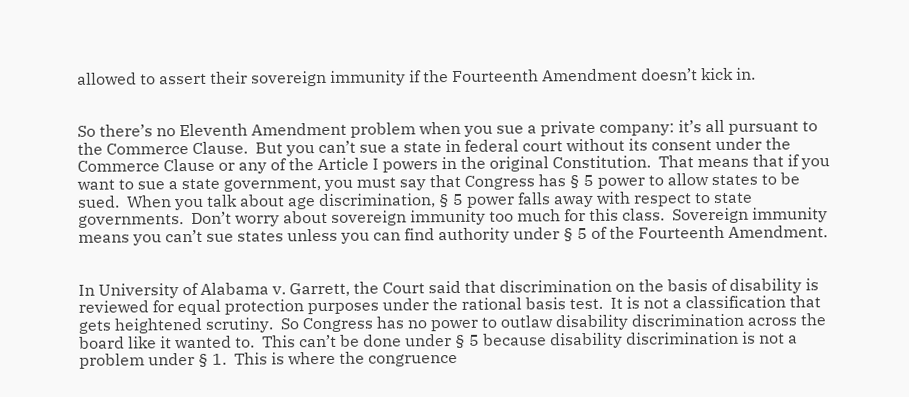allowed to assert their sovereign immunity if the Fourteenth Amendment doesn’t kick in.


So there’s no Eleventh Amendment problem when you sue a private company: it’s all pursuant to the Commerce Clause.  But you can’t sue a state in federal court without its consent under the Commerce Clause or any of the Article I powers in the original Constitution.  That means that if you want to sue a state government, you must say that Congress has § 5 power to allow states to be sued.  When you talk about age discrimination, § 5 power falls away with respect to state governments.  Don’t worry about sovereign immunity too much for this class.  Sovereign immunity means you can’t sue states unless you can find authority under § 5 of the Fourteenth Amendment.


In University of Alabama v. Garrett, the Court said that discrimination on the basis of disability is reviewed for equal protection purposes under the rational basis test.  It is not a classification that gets heightened scrutiny.  So Congress has no power to outlaw disability discrimination across the board like it wanted to.  This can’t be done under § 5 because disability discrimination is not a problem under § 1.  This is where the congruence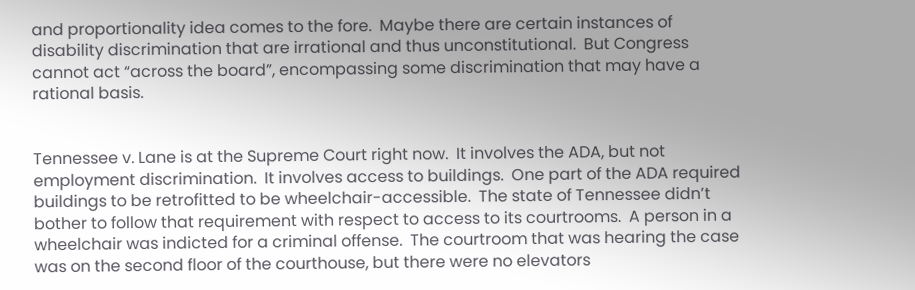and proportionality idea comes to the fore.  Maybe there are certain instances of disability discrimination that are irrational and thus unconstitutional.  But Congress cannot act “across the board”, encompassing some discrimination that may have a rational basis.


Tennessee v. Lane is at the Supreme Court right now.  It involves the ADA, but not employment discrimination.  It involves access to buildings.  One part of the ADA required buildings to be retrofitted to be wheelchair-accessible.  The state of Tennessee didn’t bother to follow that requirement with respect to access to its courtrooms.  A person in a wheelchair was indicted for a criminal offense.  The courtroom that was hearing the case was on the second floor of the courthouse, but there were no elevators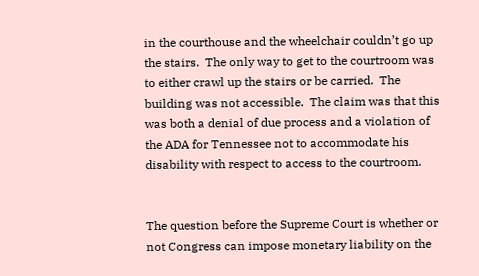in the courthouse and the wheelchair couldn’t go up the stairs.  The only way to get to the courtroom was to either crawl up the stairs or be carried.  The building was not accessible.  The claim was that this was both a denial of due process and a violation of the ADA for Tennessee not to accommodate his disability with respect to access to the courtroom.


The question before the Supreme Court is whether or not Congress can impose monetary liability on the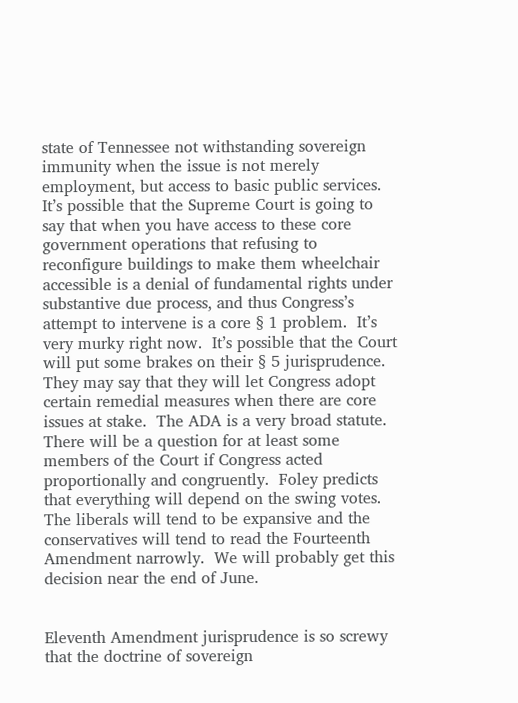state of Tennessee not withstanding sovereign immunity when the issue is not merely employment, but access to basic public services.  It’s possible that the Supreme Court is going to say that when you have access to these core government operations that refusing to reconfigure buildings to make them wheelchair accessible is a denial of fundamental rights under substantive due process, and thus Congress’s attempt to intervene is a core § 1 problem.  It’s very murky right now.  It’s possible that the Court will put some brakes on their § 5 jurisprudence.  They may say that they will let Congress adopt certain remedial measures when there are core issues at stake.  The ADA is a very broad statute.  There will be a question for at least some members of the Court if Congress acted proportionally and congruently.  Foley predicts that everything will depend on the swing votes.  The liberals will tend to be expansive and the conservatives will tend to read the Fourteenth Amendment narrowly.  We will probably get this decision near the end of June.


Eleventh Amendment jurisprudence is so screwy that the doctrine of sovereign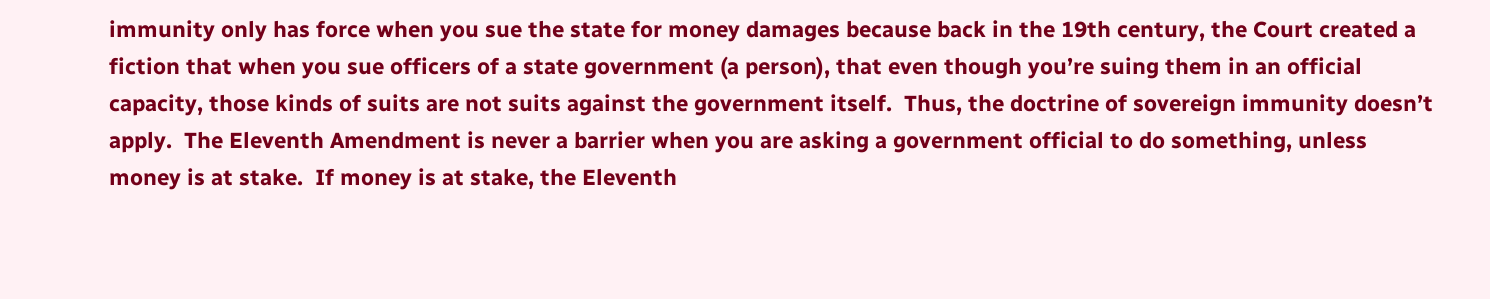immunity only has force when you sue the state for money damages because back in the 19th century, the Court created a fiction that when you sue officers of a state government (a person), that even though you’re suing them in an official capacity, those kinds of suits are not suits against the government itself.  Thus, the doctrine of sovereign immunity doesn’t apply.  The Eleventh Amendment is never a barrier when you are asking a government official to do something, unless money is at stake.  If money is at stake, the Eleventh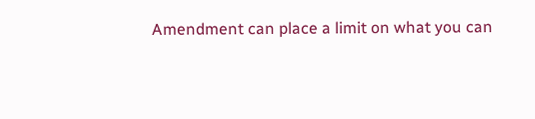Amendment can place a limit on what you can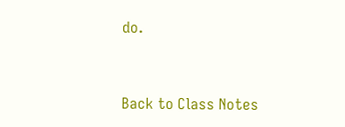do.


Back to Class Notes